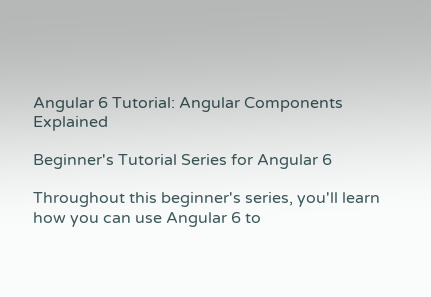Angular 6 Tutorial: Angular Components Explained

Beginner's Tutorial Series for Angular 6

Throughout this beginner's series, you'll learn how you can use Angular 6 to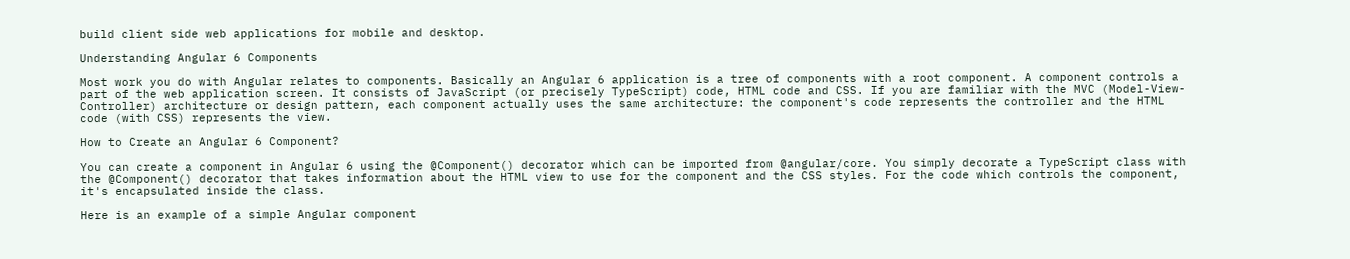build client side web applications for mobile and desktop.

Understanding Angular 6 Components

Most work you do with Angular relates to components. Basically an Angular 6 application is a tree of components with a root component. A component controls a part of the web application screen. It consists of JavaScript (or precisely TypeScript) code, HTML code and CSS. If you are familiar with the MVC (Model-View-Controller) architecture or design pattern, each component actually uses the same architecture: the component's code represents the controller and the HTML code (with CSS) represents the view.

How to Create an Angular 6 Component?

You can create a component in Angular 6 using the @Component() decorator which can be imported from @angular/core. You simply decorate a TypeScript class with the @Component() decorator that takes information about the HTML view to use for the component and the CSS styles. For the code which controls the component, it's encapsulated inside the class.

Here is an example of a simple Angular component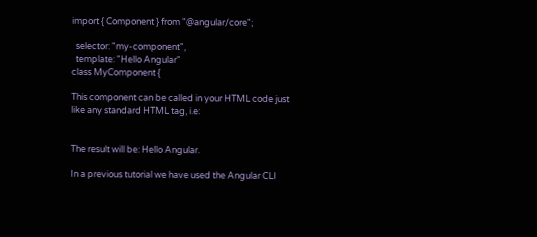import { Component } from "@angular/core";

  selector: "my-component",
  template: "Hello Angular"
class MyComponent {

This component can be called in your HTML code just like any standard HTML tag, i.e:


The result will be: Hello Angular.

In a previous tutorial we have used the Angular CLI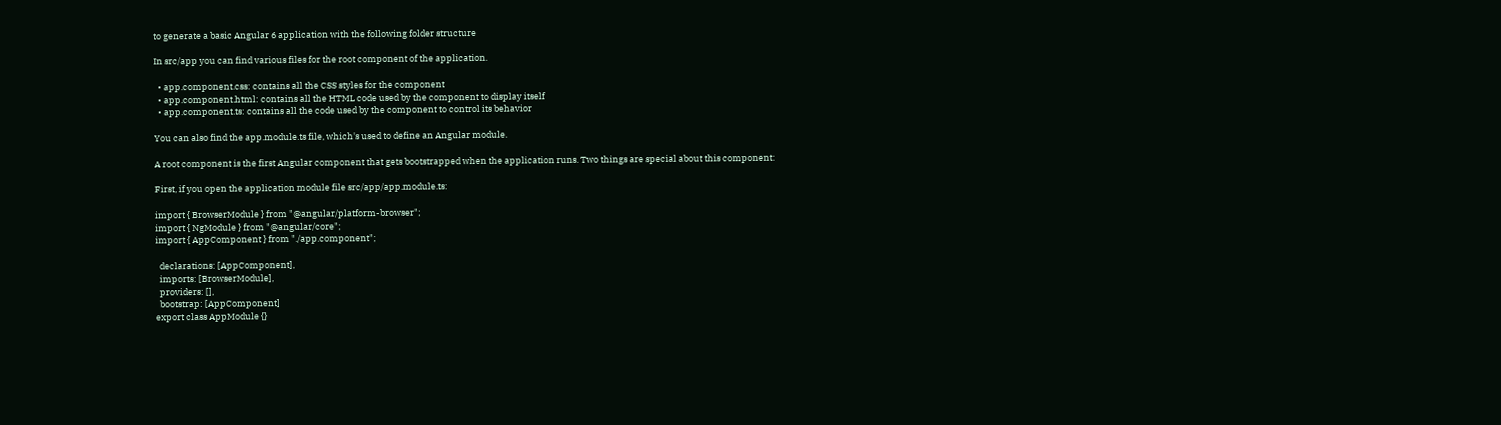to generate a basic Angular 6 application with the following folder structure

In src/app you can find various files for the root component of the application.

  • app.component.css: contains all the CSS styles for the component
  • app.component.html: contains all the HTML code used by the component to display itself
  • app.component.ts: contains all the code used by the component to control its behavior

You can also find the app.module.ts file, which's used to define an Angular module.

A root component is the first Angular component that gets bootstrapped when the application runs. Two things are special about this component:

First, if you open the application module file src/app/app.module.ts:

import { BrowserModule } from "@angular/platform-browser";
import { NgModule } from "@angular/core";
import { AppComponent } from "./app.component";

  declarations: [AppComponent],
  imports: [BrowserModule],
  providers: [],
  bootstrap: [AppComponent]
export class AppModule {}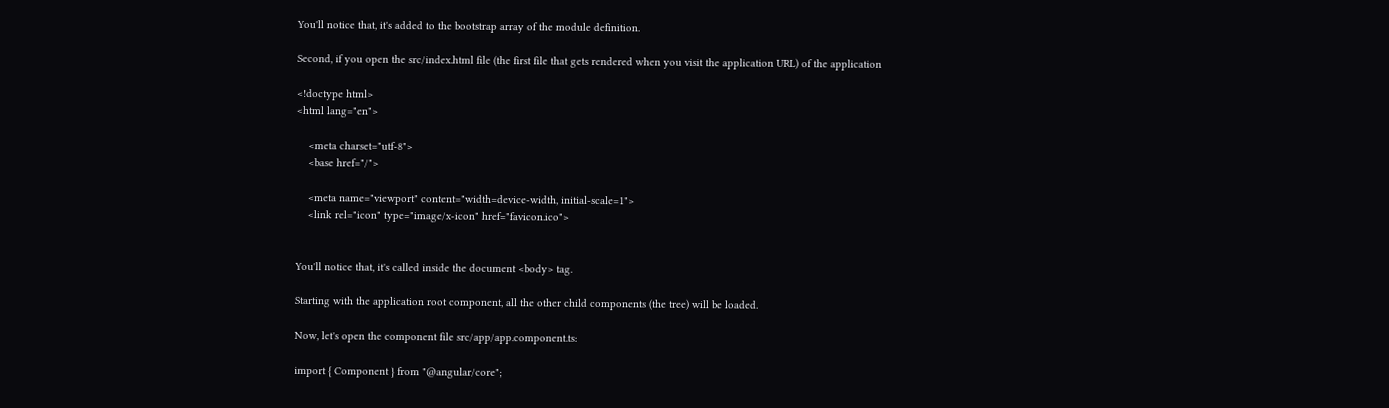You'll notice that, it's added to the bootstrap array of the module definition.

Second, if you open the src/index.html file (the first file that gets rendered when you visit the application URL) of the application

<!doctype html>
<html lang="en">

    <meta charset="utf-8">
    <base href="/">

    <meta name="viewport" content="width=device-width, initial-scale=1">
    <link rel="icon" type="image/x-icon" href="favicon.ico">


You'll notice that, it's called inside the document <body> tag.

Starting with the application root component, all the other child components (the tree) will be loaded.

Now, let's open the component file src/app/app.component.ts:

import { Component } from "@angular/core";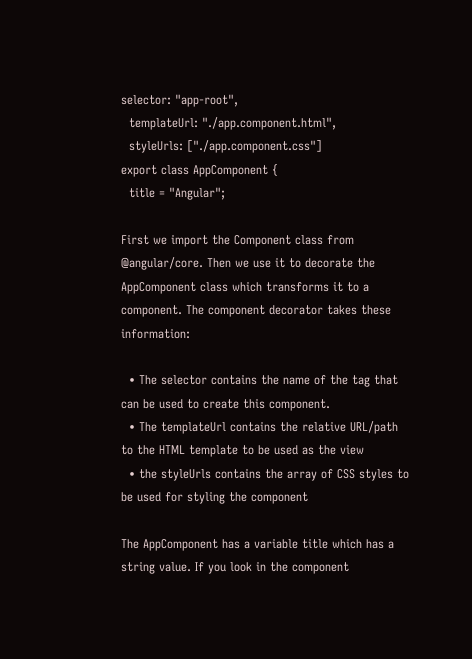selector: "app-root",
  templateUrl: "./app.component.html",
  styleUrls: ["./app.component.css"]
export class AppComponent {
  title = "Angular";

First we import the Component class from @angular/core. Then we use it to decorate the AppComponent class which transforms it to a component. The component decorator takes these information:

  • The selector contains the name of the tag that can be used to create this component.
  • The templateUrl contains the relative URL/path to the HTML template to be used as the view
  • the styleUrls contains the array of CSS styles to be used for styling the component

The AppComponent has a variable title which has a string value. If you look in the component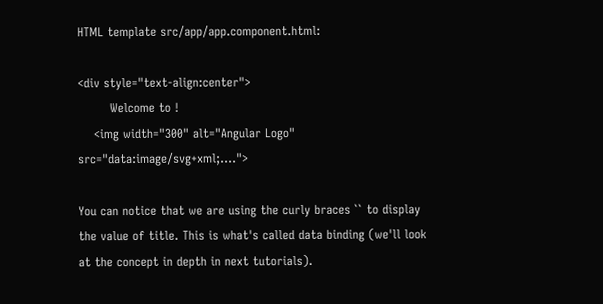HTML template src/app/app.component.html:

<div style="text-align:center">
        Welcome to !
    <img width="300" alt="Angular Logo" src="data:image/svg+xml;....">

You can notice that we are using the curly braces `` to display the value of title. This is what's called data binding (we'll look at the concept in depth in next tutorials).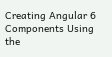Creating Angular 6 Components Using the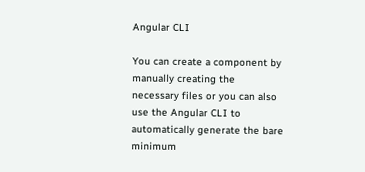Angular CLI

You can create a component by manually creating the necessary files or you can also use the Angular CLI to automatically generate the bare minimum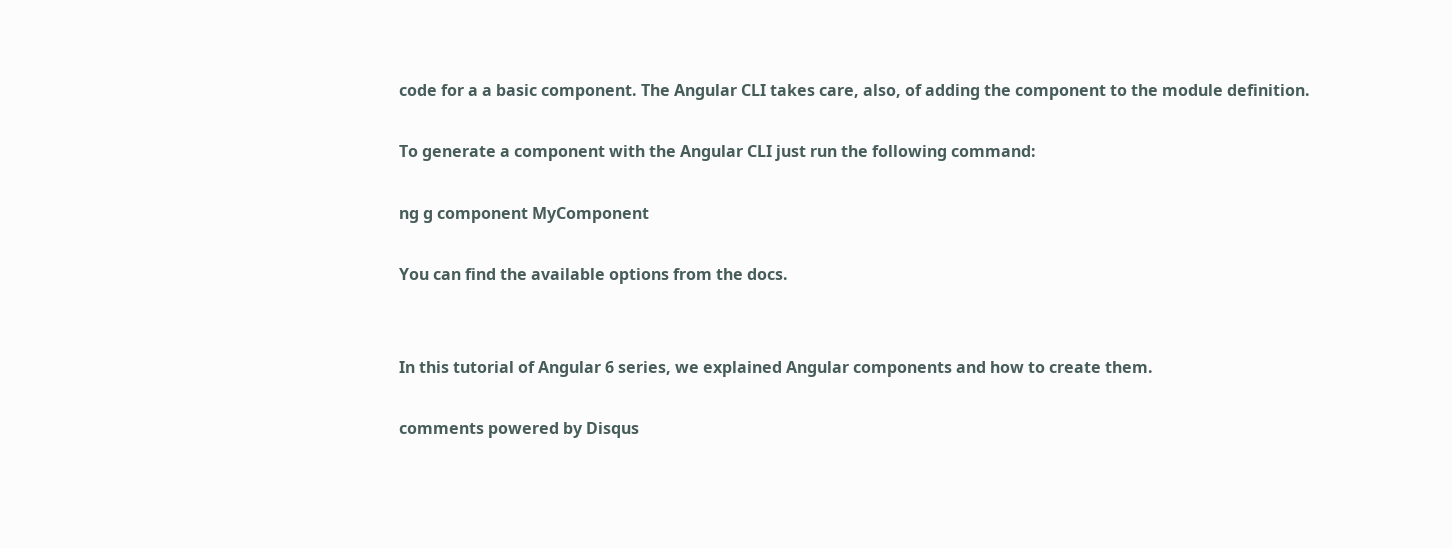code for a a basic component. The Angular CLI takes care, also, of adding the component to the module definition.

To generate a component with the Angular CLI just run the following command:

ng g component MyComponent

You can find the available options from the docs.


In this tutorial of Angular 6 series, we explained Angular components and how to create them.

comments powered by Disqus